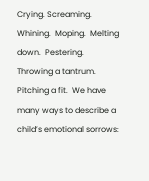Crying. Screaming. Whining.  Moping.  Melting down.  Pestering.  Throwing a tantrum.  Pitching a fit.  We have many ways to describe a child’s emotional sorrows: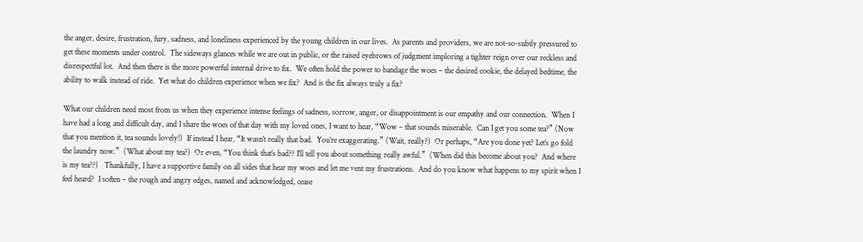the anger, desire, frustration, fury, sadness, and loneliness experienced by the young children in our lives.  As parents and providers, we are not-so-subtly pressured to get these moments under control.  The sideways glances while we are out in public, or the raised eyebrows of judgment imploring a tighter reign over our reckless and disrespectful lot.  And then there is the more powerful internal drive to fix.  We often hold the power to bandage the woes – the desired cookie, the delayed bedtime, the ability to walk instead of ride.  Yet what do children experience when we fix?  And is the fix always truly a fix?

What our children need most from us when they experience intense feelings of sadness, sorrow, anger, or disappointment is our empathy and our connection.  When I have had a long and difficult day, and I share the woes of that day with my loved ones, I want to hear, “Wow – that sounds miserable.  Can I get you some tea?” (Now that you mention it, tea sounds lovely!)  If instead I hear, “It wasn’t really that bad.  You’re exaggerating.” (Wait, really?)  Or perhaps, “Are you done yet? Let’s go fold the laundry now.”  (What about my tea?)  Or even, “You think that’s bad?? I’ll tell you about something really awful.”  (When did this become about you?  And where is my tea??)   Thankfully, I have a supportive family on all sides that hear my woes and let me vent my frustrations.  And do you know what happens to my spirit when I feel heard?  I soften – the rough and angry edges, named and acknowledged, cease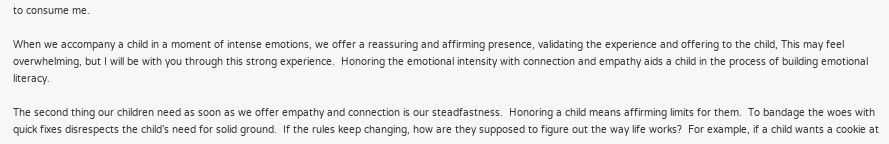to consume me.

When we accompany a child in a moment of intense emotions, we offer a reassuring and affirming presence, validating the experience and offering to the child, This may feel overwhelming, but I will be with you through this strong experience.  Honoring the emotional intensity with connection and empathy aids a child in the process of building emotional literacy.

The second thing our children need as soon as we offer empathy and connection is our steadfastness.  Honoring a child means affirming limits for them.  To bandage the woes with quick fixes disrespects the child’s need for solid ground.  If the rules keep changing, how are they supposed to figure out the way life works?  For example, if a child wants a cookie at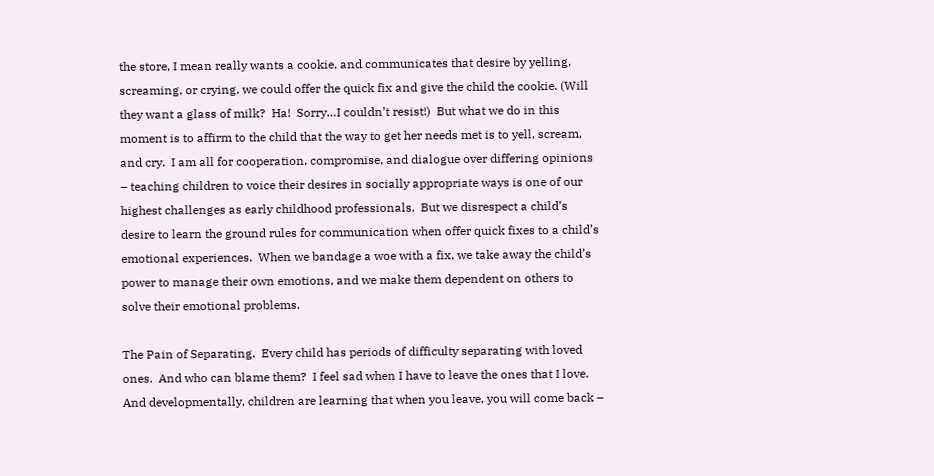the store, I mean really wants a cookie, and communicates that desire by yelling, screaming, or crying, we could offer the quick fix and give the child the cookie. (Will they want a glass of milk?  Ha!  Sorry…I couldn’t resist!)  But what we do in this moment is to affirm to the child that the way to get her needs met is to yell, scream, and cry.  I am all for cooperation, compromise, and dialogue over differing opinions – teaching children to voice their desires in socially appropriate ways is one of our highest challenges as early childhood professionals.  But we disrespect a child’s desire to learn the ground rules for communication when offer quick fixes to a child’s emotional experiences.  When we bandage a woe with a fix, we take away the child’s power to manage their own emotions, and we make them dependent on others to solve their emotional problems.

The Pain of Separating.  Every child has periods of difficulty separating with loved ones.  And who can blame them?  I feel sad when I have to leave the ones that I love.  And developmentally, children are learning that when you leave, you will come back –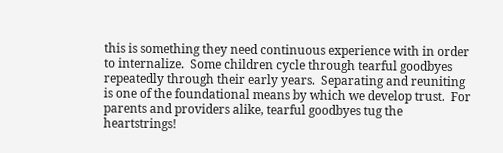this is something they need continuous experience with in order to internalize.  Some children cycle through tearful goodbyes repeatedly through their early years.  Separating and reuniting is one of the foundational means by which we develop trust.  For parents and providers alike, tearful goodbyes tug the heartstrings!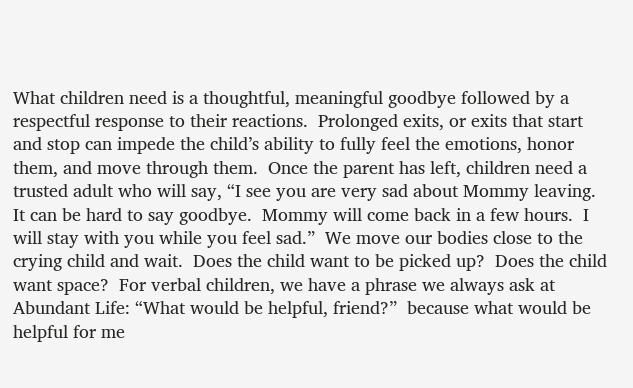What children need is a thoughtful, meaningful goodbye followed by a respectful response to their reactions.  Prolonged exits, or exits that start and stop can impede the child’s ability to fully feel the emotions, honor them, and move through them.  Once the parent has left, children need a trusted adult who will say, “I see you are very sad about Mommy leaving.  It can be hard to say goodbye.  Mommy will come back in a few hours.  I will stay with you while you feel sad.”  We move our bodies close to the crying child and wait.  Does the child want to be picked up?  Does the child want space?  For verbal children, we have a phrase we always ask at Abundant Life: “What would be helpful, friend?”  because what would be helpful for me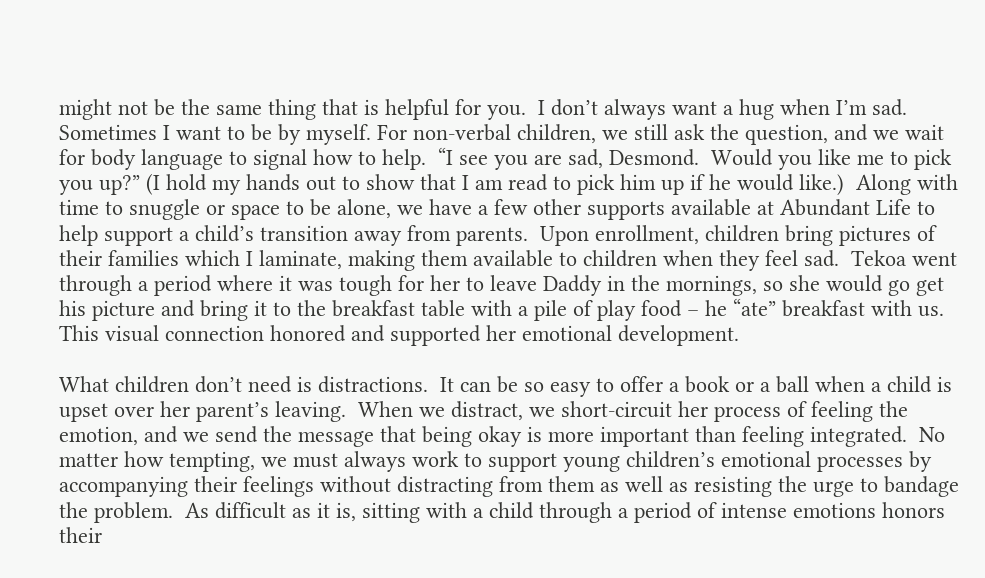might not be the same thing that is helpful for you.  I don’t always want a hug when I’m sad. Sometimes I want to be by myself. For non-verbal children, we still ask the question, and we wait for body language to signal how to help.  “I see you are sad, Desmond.  Would you like me to pick you up?” (I hold my hands out to show that I am read to pick him up if he would like.)  Along with time to snuggle or space to be alone, we have a few other supports available at Abundant Life to help support a child’s transition away from parents.  Upon enrollment, children bring pictures of their families which I laminate, making them available to children when they feel sad.  Tekoa went through a period where it was tough for her to leave Daddy in the mornings, so she would go get his picture and bring it to the breakfast table with a pile of play food – he “ate” breakfast with us.  This visual connection honored and supported her emotional development.

What children don’t need is distractions.  It can be so easy to offer a book or a ball when a child is upset over her parent’s leaving.  When we distract, we short-circuit her process of feeling the emotion, and we send the message that being okay is more important than feeling integrated.  No matter how tempting, we must always work to support young children’s emotional processes by accompanying their feelings without distracting from them as well as resisting the urge to bandage the problem.  As difficult as it is, sitting with a child through a period of intense emotions honors their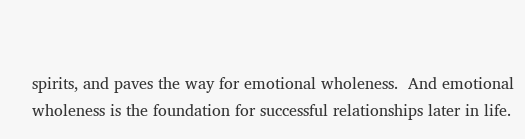spirits, and paves the way for emotional wholeness.  And emotional wholeness is the foundation for successful relationships later in life.